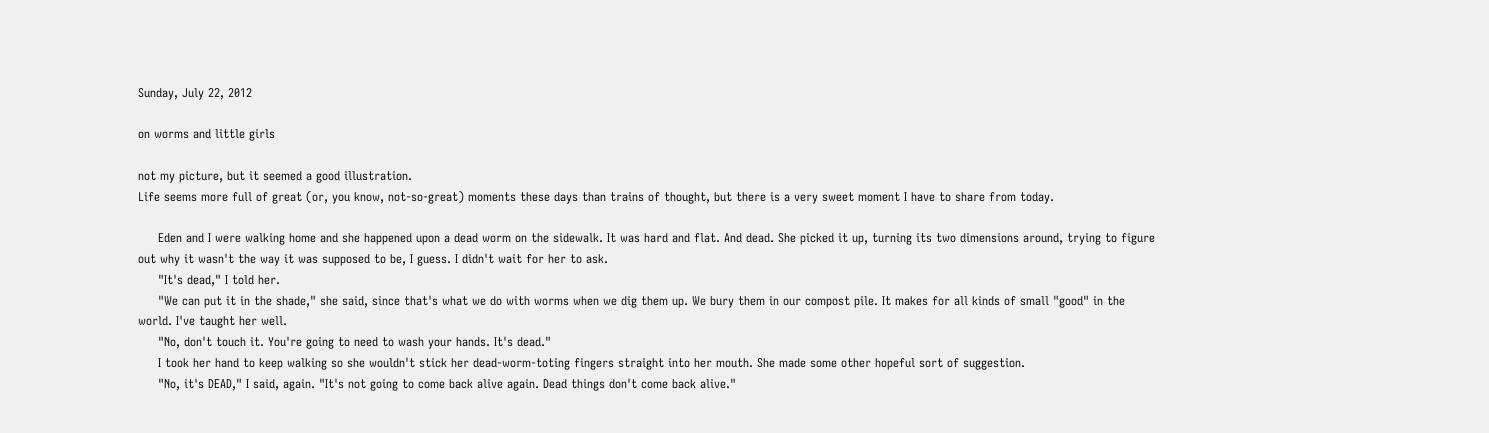Sunday, July 22, 2012

on worms and little girls

not my picture, but it seemed a good illustration.
Life seems more full of great (or, you know, not-so-great) moments these days than trains of thought, but there is a very sweet moment I have to share from today.

     Eden and I were walking home and she happened upon a dead worm on the sidewalk. It was hard and flat. And dead. She picked it up, turning its two dimensions around, trying to figure out why it wasn't the way it was supposed to be, I guess. I didn't wait for her to ask.
     "It's dead," I told her.
     "We can put it in the shade," she said, since that's what we do with worms when we dig them up. We bury them in our compost pile. It makes for all kinds of small "good" in the world. I've taught her well.
     "No, don't touch it. You're going to need to wash your hands. It's dead."
     I took her hand to keep walking so she wouldn't stick her dead-worm-toting fingers straight into her mouth. She made some other hopeful sort of suggestion.
     "No, it's DEAD," I said, again. "It's not going to come back alive again. Dead things don't come back alive."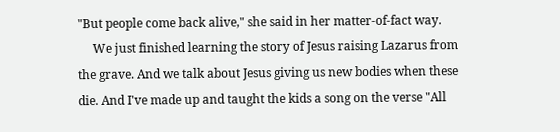"But people come back alive," she said in her matter-of-fact way.
     We just finished learning the story of Jesus raising Lazarus from the grave. And we talk about Jesus giving us new bodies when these die. And I've made up and taught the kids a song on the verse "All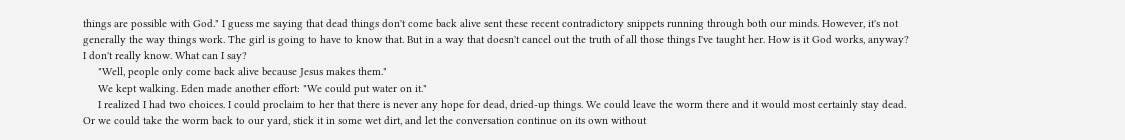things are possible with God." I guess me saying that dead things don't come back alive sent these recent contradictory snippets running through both our minds. However, it's not generally the way things work. The girl is going to have to know that. But in a way that doesn't cancel out the truth of all those things I've taught her. How is it God works, anyway? I don't really know. What can I say?
     "Well, people only come back alive because Jesus makes them."
     We kept walking. Eden made another effort: "We could put water on it."
     I realized I had two choices. I could proclaim to her that there is never any hope for dead, dried-up things. We could leave the worm there and it would most certainly stay dead. Or we could take the worm back to our yard, stick it in some wet dirt, and let the conversation continue on its own without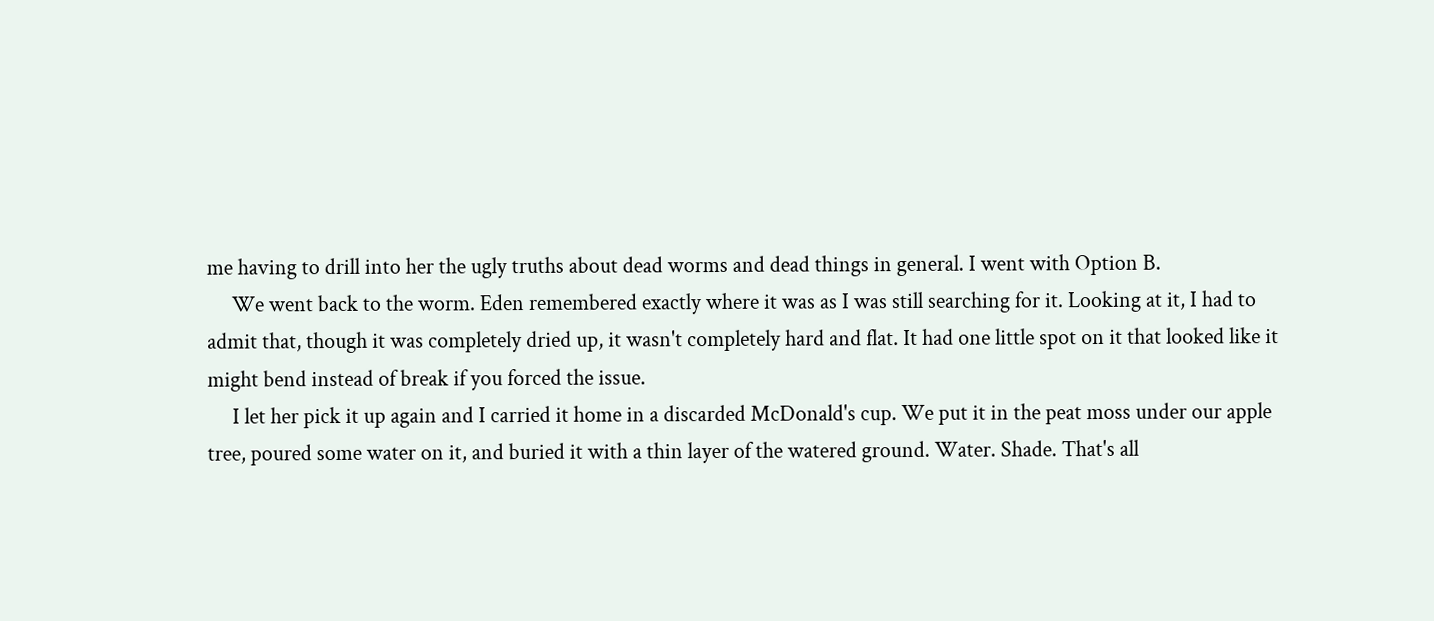me having to drill into her the ugly truths about dead worms and dead things in general. I went with Option B.
     We went back to the worm. Eden remembered exactly where it was as I was still searching for it. Looking at it, I had to admit that, though it was completely dried up, it wasn't completely hard and flat. It had one little spot on it that looked like it might bend instead of break if you forced the issue.
     I let her pick it up again and I carried it home in a discarded McDonald's cup. We put it in the peat moss under our apple tree, poured some water on it, and buried it with a thin layer of the watered ground. Water. Shade. That's all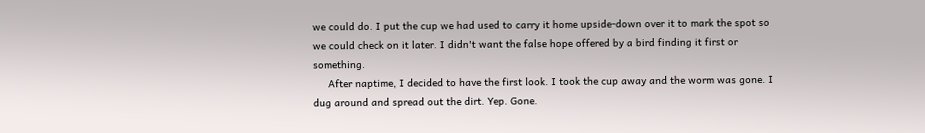we could do. I put the cup we had used to carry it home upside-down over it to mark the spot so we could check on it later. I didn't want the false hope offered by a bird finding it first or something.
     After naptime, I decided to have the first look. I took the cup away and the worm was gone. I dug around and spread out the dirt. Yep. Gone.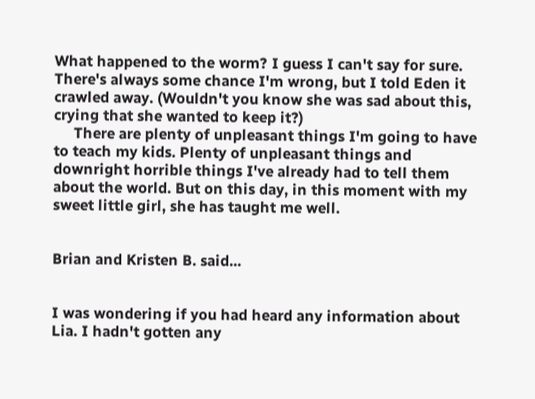What happened to the worm? I guess I can't say for sure. There's always some chance I'm wrong, but I told Eden it crawled away. (Wouldn't you know she was sad about this, crying that she wanted to keep it?)
     There are plenty of unpleasant things I'm going to have to teach my kids. Plenty of unpleasant things and downright horrible things I've already had to tell them about the world. But on this day, in this moment with my sweet little girl, she has taught me well.


Brian and Kristen B. said...


I was wondering if you had heard any information about Lia. I hadn't gotten any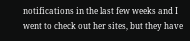notifications in the last few weeks and I went to check out her sites, but they have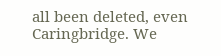all been deleted, even Caringbridge. We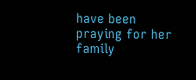have been praying for her family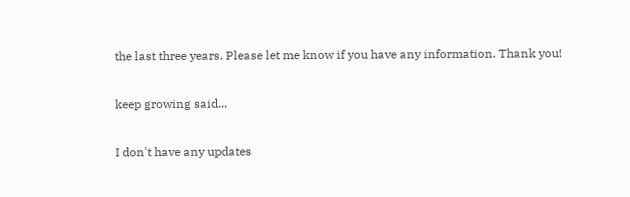the last three years. Please let me know if you have any information. Thank you!

keep growing said...

I don't have any updates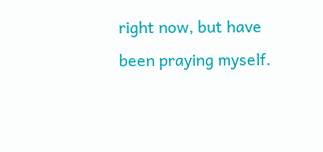right now, but have been praying myself.